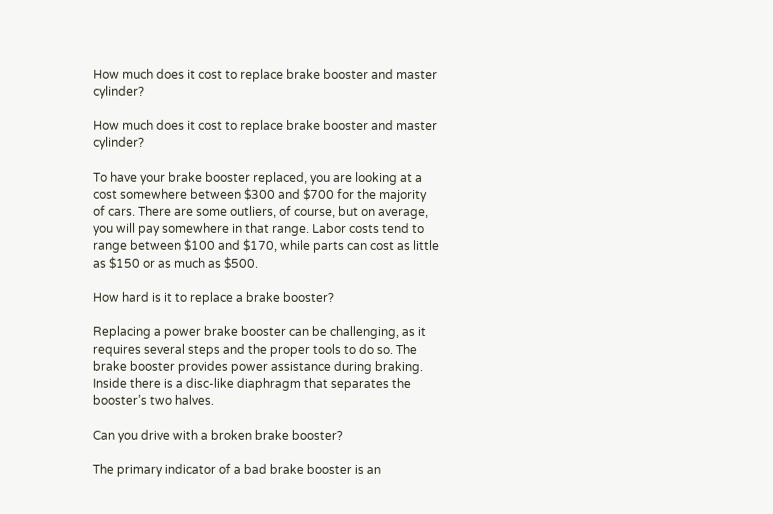How much does it cost to replace brake booster and master cylinder?

How much does it cost to replace brake booster and master cylinder?

To have your brake booster replaced, you are looking at a cost somewhere between $300 and $700 for the majority of cars. There are some outliers, of course, but on average, you will pay somewhere in that range. Labor costs tend to range between $100 and $170, while parts can cost as little as $150 or as much as $500.

How hard is it to replace a brake booster?

Replacing a power brake booster can be challenging, as it requires several steps and the proper tools to do so. The brake booster provides power assistance during braking. Inside there is a disc-like diaphragm that separates the booster’s two halves.

Can you drive with a broken brake booster?

The primary indicator of a bad brake booster is an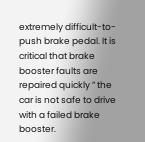extremely difficult-to-push brake pedal. It is critical that brake booster faults are repaired quickly ” the car is not safe to drive with a failed brake booster.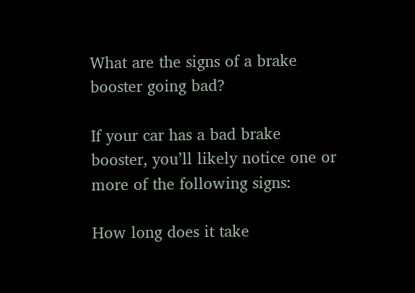What are the signs of a brake booster going bad?

If your car has a bad brake booster, you’ll likely notice one or more of the following signs:

How long does it take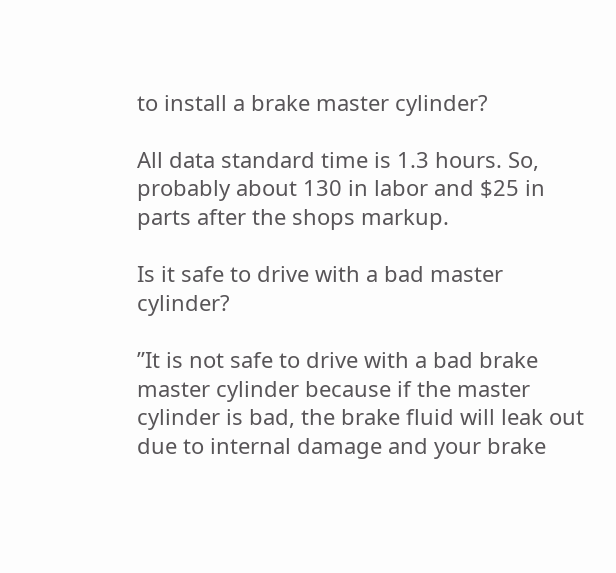to install a brake master cylinder?

All data standard time is 1.3 hours. So, probably about 130 in labor and $25 in parts after the shops markup.

Is it safe to drive with a bad master cylinder?

”It is not safe to drive with a bad brake master cylinder because if the master cylinder is bad, the brake fluid will leak out due to internal damage and your brake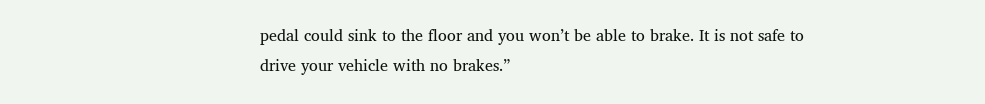pedal could sink to the floor and you won’t be able to brake. It is not safe to drive your vehicle with no brakes.”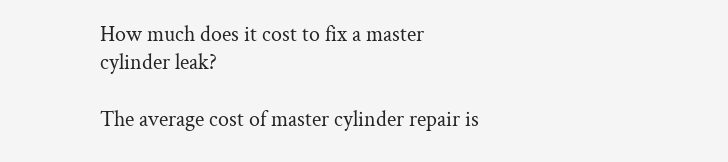How much does it cost to fix a master cylinder leak?

The average cost of master cylinder repair is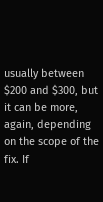usually between $200 and $300, but it can be more, again, depending on the scope of the fix. If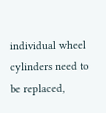individual wheel cylinders need to be replaced,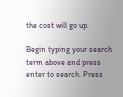the cost will go up.

Begin typing your search term above and press enter to search. Press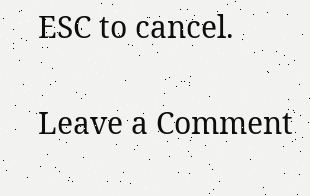ESC to cancel.

Leave a Comment